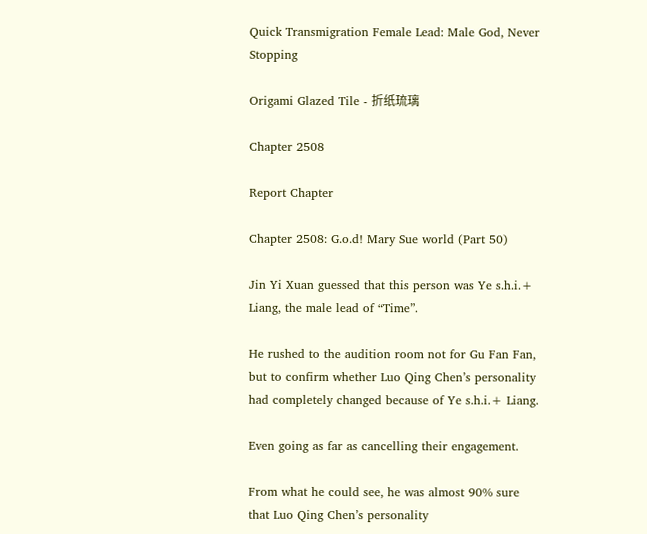Quick Transmigration Female Lead: Male God, Never Stopping

Origami Glazed Tile - 折纸琉璃

Chapter 2508

Report Chapter

Chapter 2508: G.o.d! Mary Sue world (Part 50)

Jin Yi Xuan guessed that this person was Ye s.h.i.+ Liang, the male lead of “Time”.

He rushed to the audition room not for Gu Fan Fan, but to confirm whether Luo Qing Chen’s personality had completely changed because of Ye s.h.i.+ Liang.

Even going as far as cancelling their engagement.

From what he could see, he was almost 90% sure that Luo Qing Chen’s personality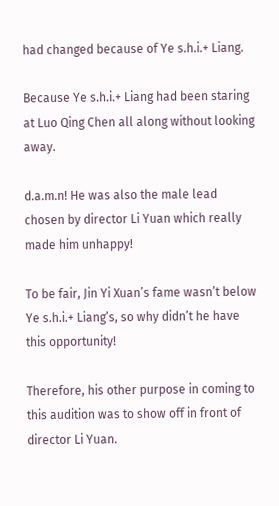had changed because of Ye s.h.i.+ Liang.

Because Ye s.h.i.+ Liang had been staring at Luo Qing Chen all along without looking away.

d.a.m.n! He was also the male lead chosen by director Li Yuan which really made him unhappy!

To be fair, Jin Yi Xuan’s fame wasn’t below Ye s.h.i.+ Liang’s, so why didn’t he have this opportunity!

Therefore, his other purpose in coming to this audition was to show off in front of director Li Yuan.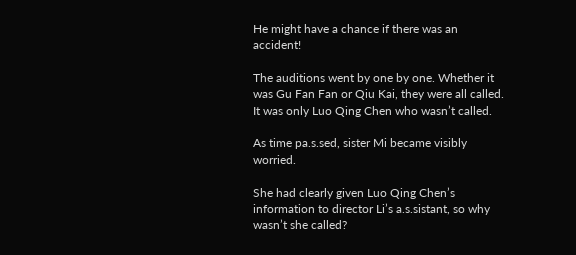He might have a chance if there was an accident!

The auditions went by one by one. Whether it was Gu Fan Fan or Qiu Kai, they were all called. It was only Luo Qing Chen who wasn’t called.

As time pa.s.sed, sister Mi became visibly worried.

She had clearly given Luo Qing Chen’s information to director Li’s a.s.sistant, so why wasn’t she called?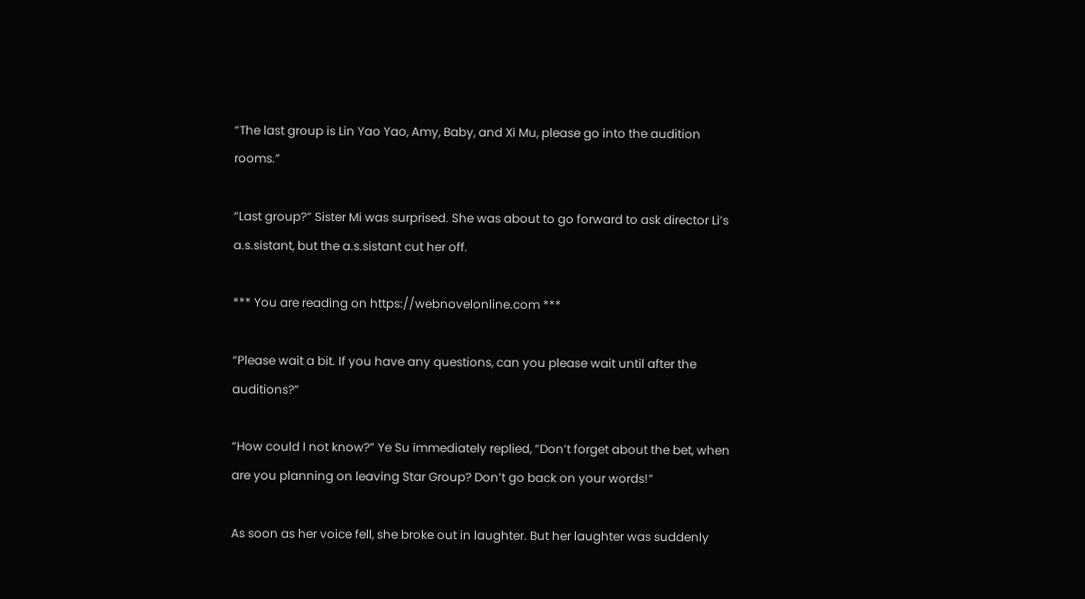“The last group is Lin Yao Yao, Amy, Baby, and Xi Mu, please go into the audition rooms.”

“Last group?” Sister Mi was surprised. She was about to go forward to ask director Li’s a.s.sistant, but the a.s.sistant cut her off.

*** You are reading on https://webnovelonline.com ***

“Please wait a bit. If you have any questions, can you please wait until after the auditions?”

“How could I not know?” Ye Su immediately replied, “Don’t forget about the bet, when are you planning on leaving Star Group? Don’t go back on your words!”

As soon as her voice fell, she broke out in laughter. But her laughter was suddenly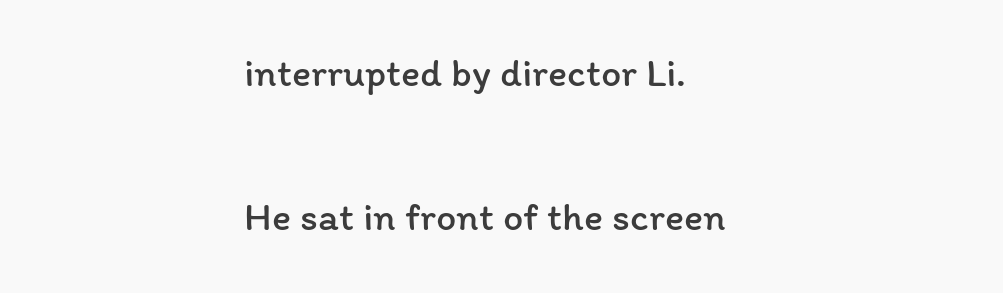interrupted by director Li.

He sat in front of the screen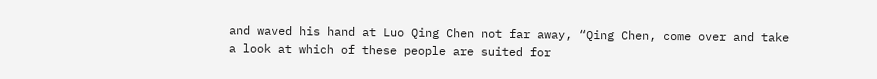and waved his hand at Luo Qing Chen not far away, “Qing Chen, come over and take a look at which of these people are suited for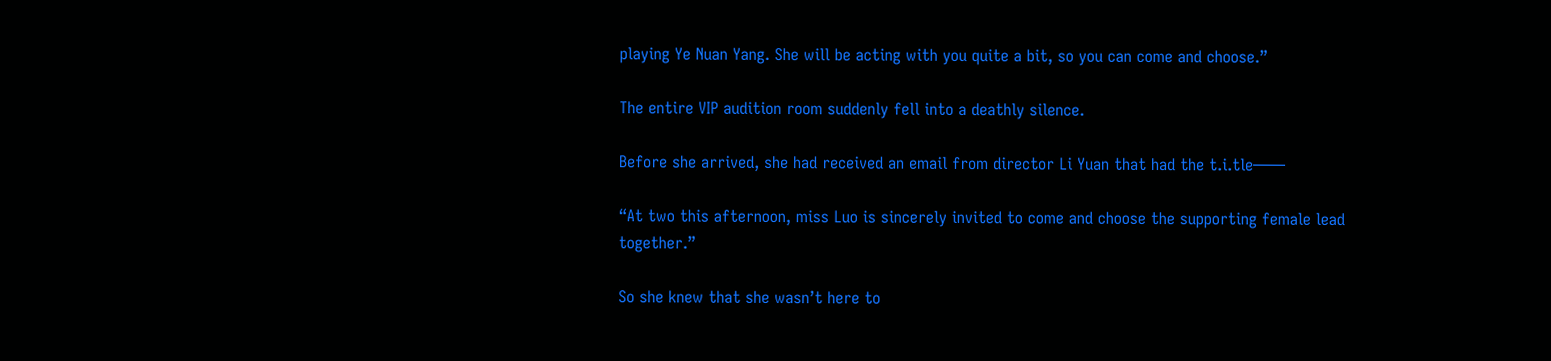playing Ye Nuan Yang. She will be acting with you quite a bit, so you can come and choose.”

The entire VIP audition room suddenly fell into a deathly silence.

Before she arrived, she had received an email from director Li Yuan that had the t.i.tle——

“At two this afternoon, miss Luo is sincerely invited to come and choose the supporting female lead together.”

So she knew that she wasn’t here to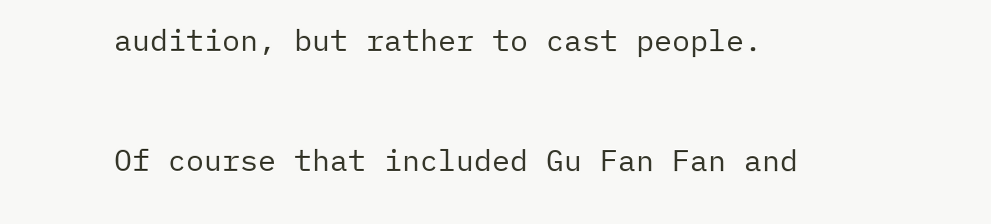audition, but rather to cast people.

Of course that included Gu Fan Fan and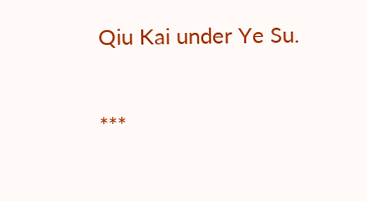Qiu Kai under Ye Su.

***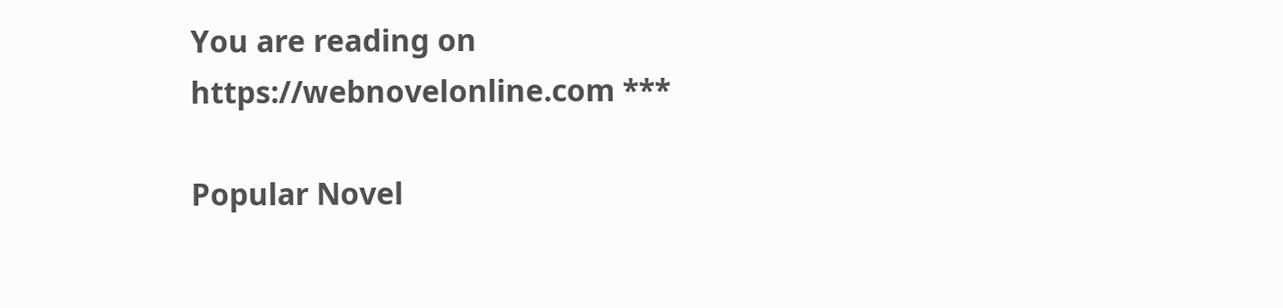You are reading on https://webnovelonline.com ***

Popular Novel